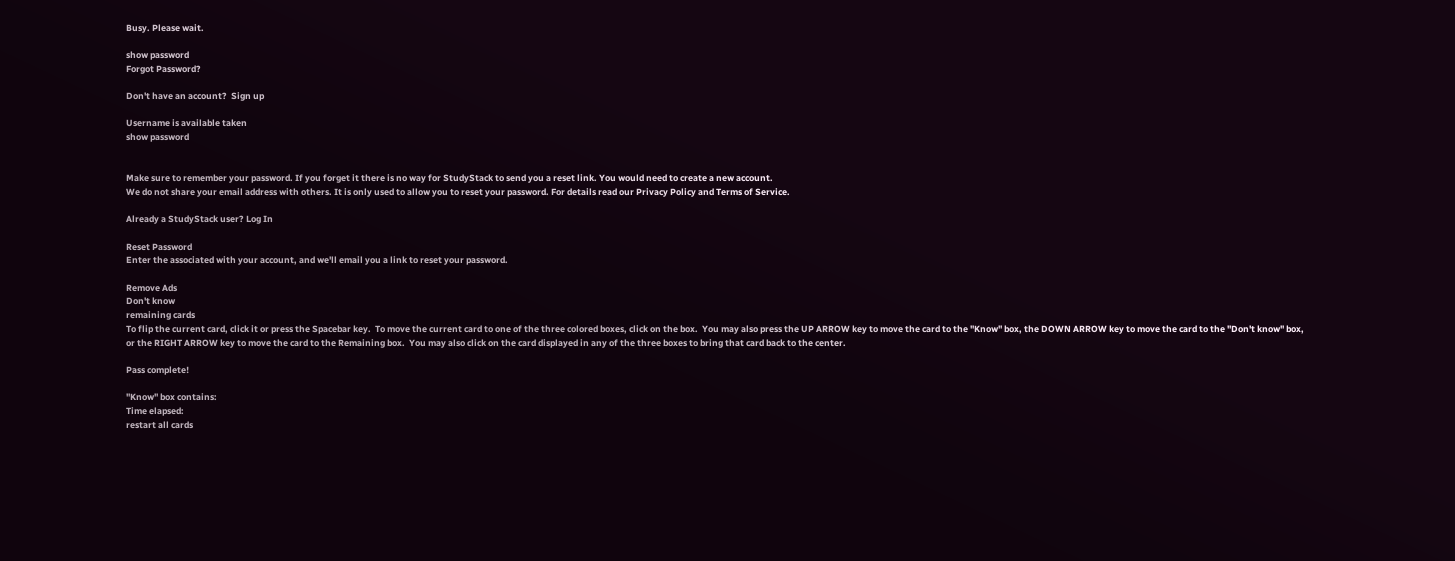Busy. Please wait.

show password
Forgot Password?

Don't have an account?  Sign up

Username is available taken
show password


Make sure to remember your password. If you forget it there is no way for StudyStack to send you a reset link. You would need to create a new account.
We do not share your email address with others. It is only used to allow you to reset your password. For details read our Privacy Policy and Terms of Service.

Already a StudyStack user? Log In

Reset Password
Enter the associated with your account, and we'll email you a link to reset your password.

Remove Ads
Don't know
remaining cards
To flip the current card, click it or press the Spacebar key.  To move the current card to one of the three colored boxes, click on the box.  You may also press the UP ARROW key to move the card to the "Know" box, the DOWN ARROW key to move the card to the "Don't know" box, or the RIGHT ARROW key to move the card to the Remaining box.  You may also click on the card displayed in any of the three boxes to bring that card back to the center.

Pass complete!

"Know" box contains:
Time elapsed:
restart all cards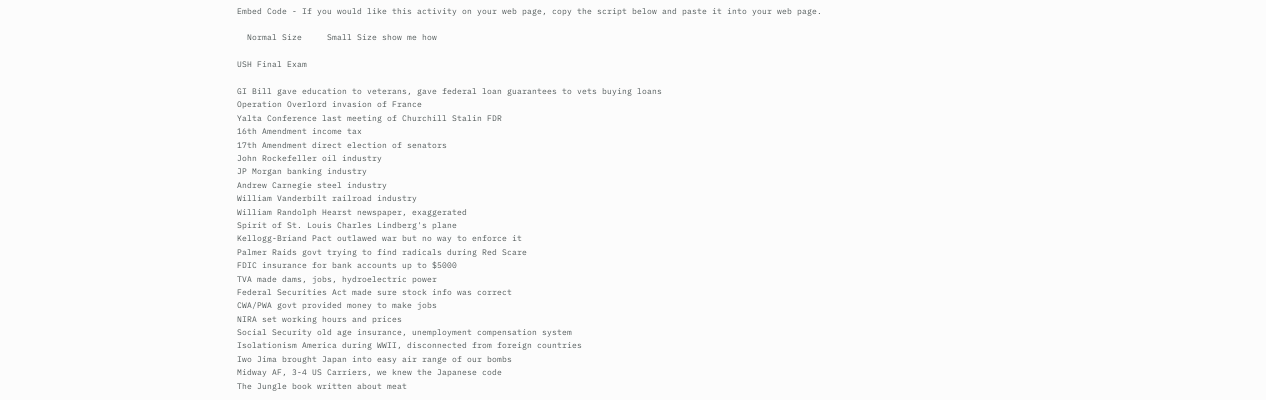Embed Code - If you would like this activity on your web page, copy the script below and paste it into your web page.

  Normal Size     Small Size show me how

USH Final Exam

GI Bill gave education to veterans, gave federal loan guarantees to vets buying loans
Operation Overlord invasion of France
Yalta Conference last meeting of Churchill Stalin FDR
16th Amendment income tax
17th Amendment direct election of senators
John Rockefeller oil industry
JP Morgan banking industry
Andrew Carnegie steel industry
William Vanderbilt railroad industry
William Randolph Hearst newspaper, exaggerated
Spirit of St. Louis Charles Lindberg's plane
Kellogg-Briand Pact outlawed war but no way to enforce it
Palmer Raids govt trying to find radicals during Red Scare
FDIC insurance for bank accounts up to $5000
TVA made dams, jobs, hydroelectric power
Federal Securities Act made sure stock info was correct
CWA/PWA govt provided money to make jobs
NIRA set working hours and prices
Social Security old age insurance, unemployment compensation system
Isolationism America during WWII, disconnected from foreign countries
Iwo Jima brought Japan into easy air range of our bombs
Midway AF, 3-4 US Carriers, we knew the Japanese code
The Jungle book written about meat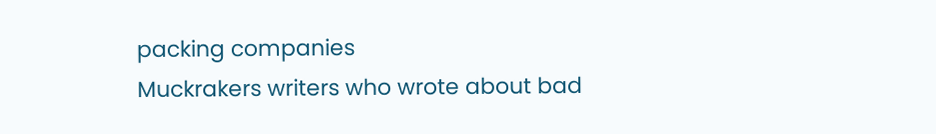packing companies
Muckrakers writers who wrote about bad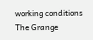working conditions
The Grange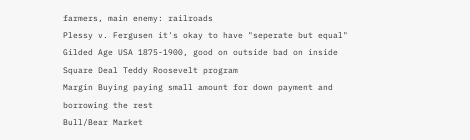farmers, main enemy: railroads
Plessy v. Fergusen it's okay to have "seperate but equal"
Gilded Age USA 1875-1900, good on outside bad on inside
Square Deal Teddy Roosevelt program
Margin Buying paying small amount for down payment and borrowing the rest
Bull/Bear Market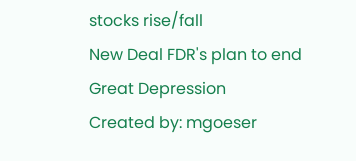stocks rise/fall
New Deal FDR's plan to end Great Depression
Created by: mgoeser